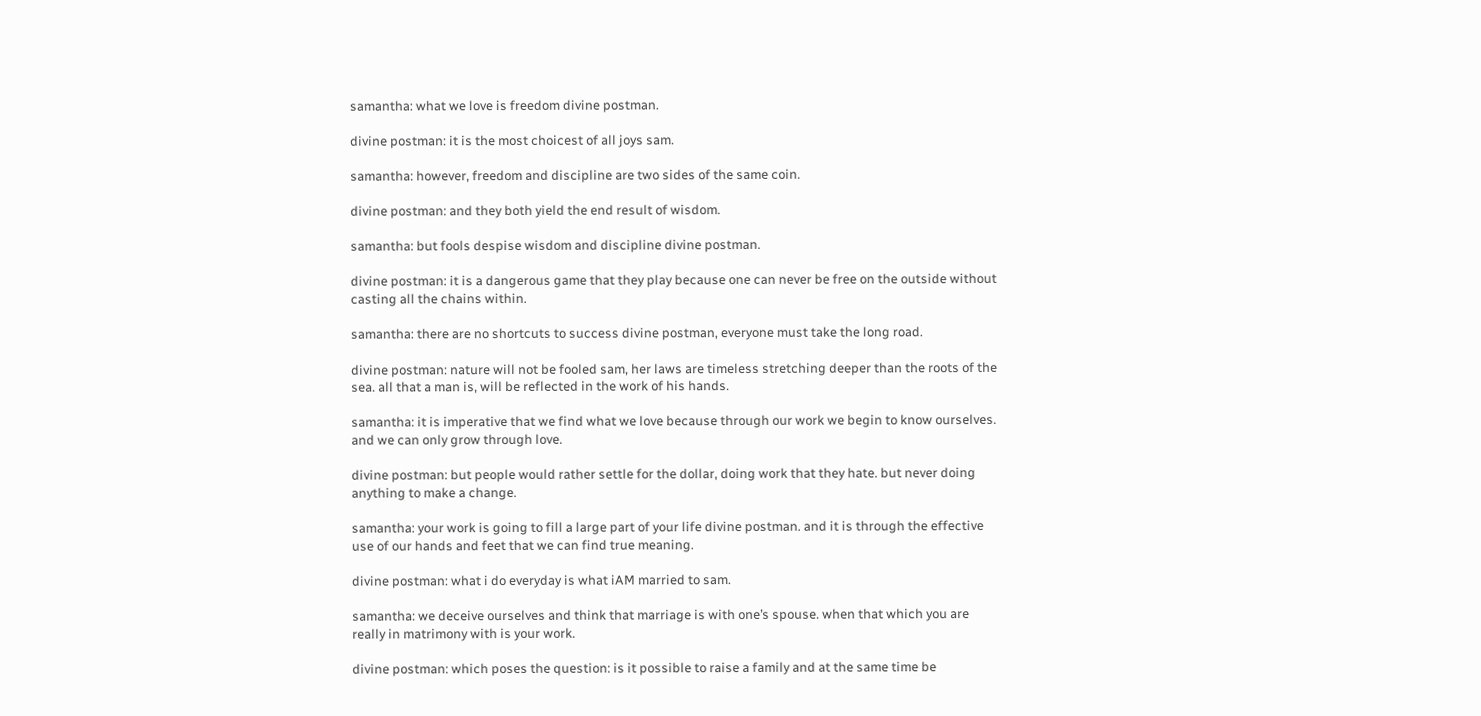samantha: what we love is freedom divine postman.

divine postman: it is the most choicest of all joys sam.

samantha: however, freedom and discipline are two sides of the same coin.

divine postman: and they both yield the end result of wisdom.

samantha: but fools despise wisdom and discipline divine postman.

divine postman: it is a dangerous game that they play because one can never be free on the outside without casting all the chains within.

samantha: there are no shortcuts to success divine postman, everyone must take the long road.

divine postman: nature will not be fooled sam, her laws are timeless stretching deeper than the roots of the sea. all that a man is, will be reflected in the work of his hands.

samantha: it is imperative that we find what we love because through our work we begin to know ourselves. and we can only grow through love.

divine postman: but people would rather settle for the dollar, doing work that they hate. but never doing anything to make a change.

samantha: your work is going to fill a large part of your life divine postman. and it is through the effective use of our hands and feet that we can find true meaning.

divine postman: what i do everyday is what iAM married to sam.

samantha: we deceive ourselves and think that marriage is with one’s spouse. when that which you are really in matrimony with is your work.

divine postman: which poses the question: is it possible to raise a family and at the same time be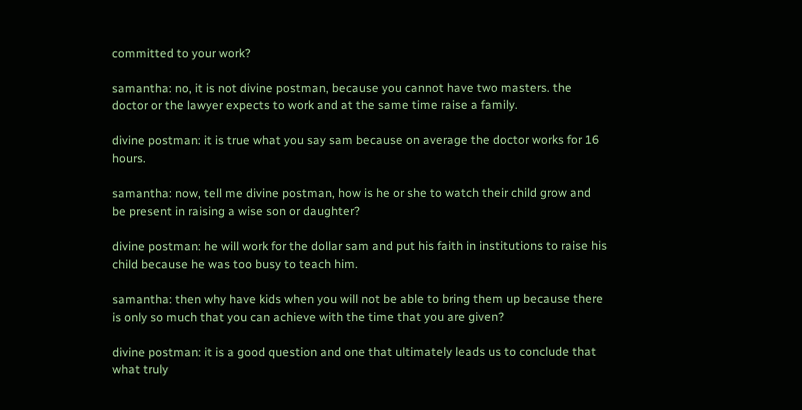committed to your work?

samantha: no, it is not divine postman, because you cannot have two masters. the doctor or the lawyer expects to work and at the same time raise a family.

divine postman: it is true what you say sam because on average the doctor works for 16 hours.

samantha: now, tell me divine postman, how is he or she to watch their child grow and be present in raising a wise son or daughter?

divine postman: he will work for the dollar sam and put his faith in institutions to raise his child because he was too busy to teach him.

samantha: then why have kids when you will not be able to bring them up because there is only so much that you can achieve with the time that you are given?

divine postman: it is a good question and one that ultimately leads us to conclude that what truly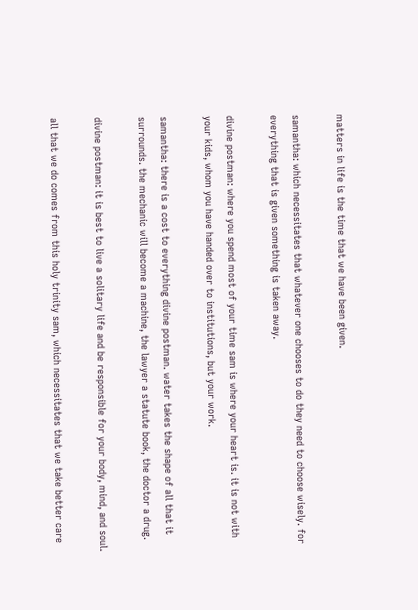matters in life is the time that we have been given.

samantha: which necessitates that whatever one chooses to do they need to choose wisely. for everything that is given something is taken away.

divine postman: where you spend most of your time sam is where your heart is. it is not with your kids, whom you have handed over to institutions, but your work.

samantha: there is a cost to everything divine postman. water takes the shape of all that it surrounds. the mechanic will become a machine, the lawyer a statute book, the doctor a drug.

divine postman: it is best to live a solitary life and be responsible for your body, mind, and soul.

all that we do comes from this holy trinity sam, which necessitates that we take better care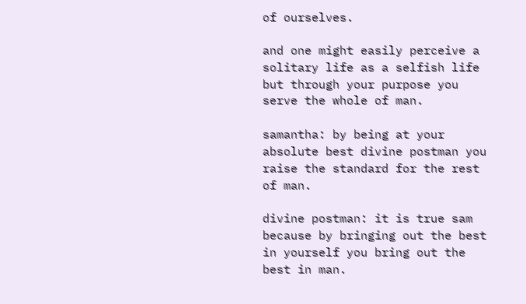of ourselves.

and one might easily perceive a solitary life as a selfish life but through your purpose you serve the whole of man.

samantha: by being at your absolute best divine postman you raise the standard for the rest of man.

divine postman: it is true sam because by bringing out the best in yourself you bring out the best in man.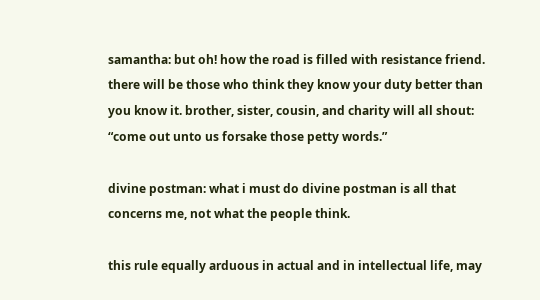samantha: but oh! how the road is filled with resistance friend. there will be those who think they know your duty better than you know it. brother, sister, cousin, and charity will all shout: “come out unto us forsake those petty words.”

divine postman: what i must do divine postman is all that concerns me, not what the people think.

this rule equally arduous in actual and in intellectual life, may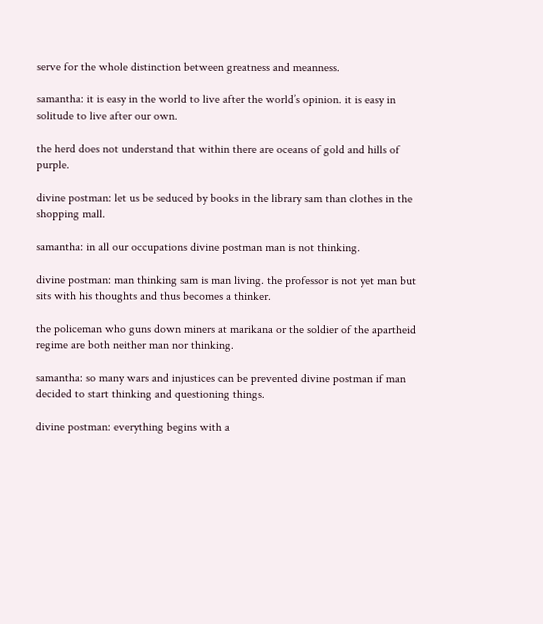serve for the whole distinction between greatness and meanness.

samantha: it is easy in the world to live after the world’s opinion. it is easy in solitude to live after our own.

the herd does not understand that within there are oceans of gold and hills of purple.

divine postman: let us be seduced by books in the library sam than clothes in the shopping mall.

samantha: in all our occupations divine postman man is not thinking.

divine postman: man thinking sam is man living. the professor is not yet man but sits with his thoughts and thus becomes a thinker.

the policeman who guns down miners at marikana or the soldier of the apartheid regime are both neither man nor thinking.

samantha: so many wars and injustices can be prevented divine postman if man decided to start thinking and questioning things.

divine postman: everything begins with a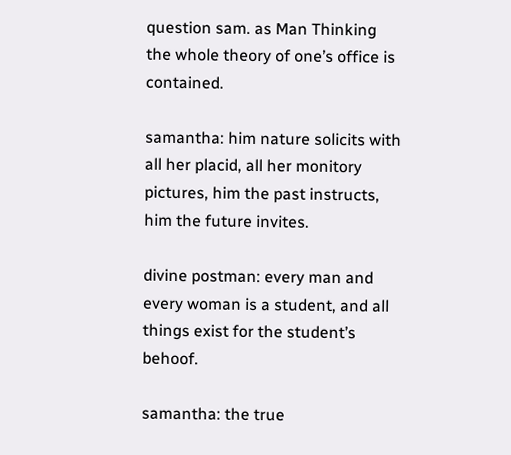question sam. as Man Thinking the whole theory of one’s office is contained.

samantha: him nature solicits with all her placid, all her monitory pictures, him the past instructs, him the future invites.

divine postman: every man and every woman is a student, and all things exist for the student’s behoof.

samantha: the true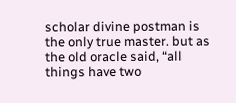scholar divine postman is the only true master. but as the old oracle said, “all things have two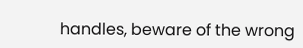handles, beware of the wrong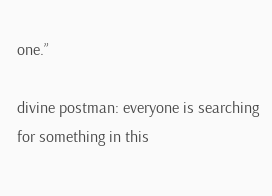one.”

divine postman: everyone is searching for something in this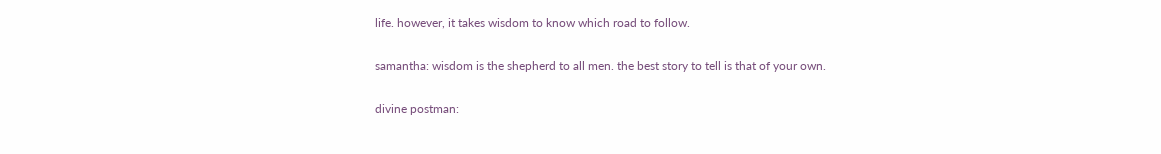life. however, it takes wisdom to know which road to follow.

samantha: wisdom is the shepherd to all men. the best story to tell is that of your own.

divine postman: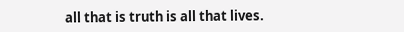all that is truth is all that lives.